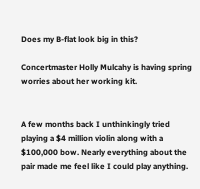Does my B-flat look big in this?

Concertmaster Holly Mulcahy is having spring worries about her working kit.


A few months back I unthinkingly tried playing a $4 million violin along with a $100,000 bow. Nearly everything about the pair made me feel like I could play anything.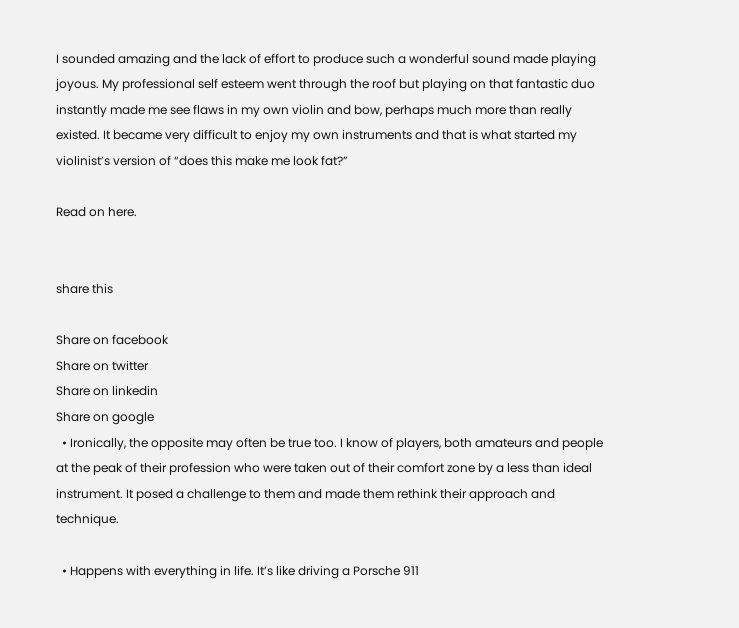I sounded amazing and the lack of effort to produce such a wonderful sound made playing joyous. My professional self esteem went through the roof but playing on that fantastic duo instantly made me see flaws in my own violin and bow, perhaps much more than really existed. It became very difficult to enjoy my own instruments and that is what started my violinist’s version of “does this make me look fat?”

Read on here.


share this

Share on facebook
Share on twitter
Share on linkedin
Share on google
  • Ironically, the opposite may often be true too. I know of players, both amateurs and people at the peak of their profession who were taken out of their comfort zone by a less than ideal instrument. It posed a challenge to them and made them rethink their approach and technique.

  • Happens with everything in life. It’s like driving a Porsche 911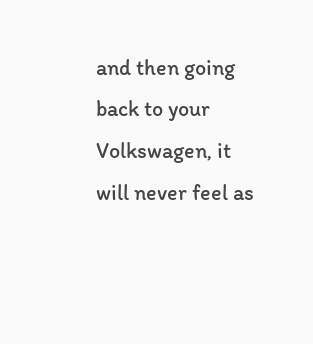and then going back to your Volkswagen, it will never feel as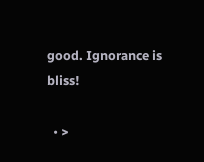good. Ignorance is bliss!

  • >